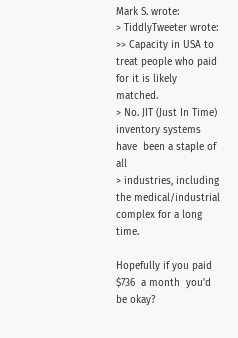Mark S. wrote:
> TiddlyTweeter wrote:
>> Capacity in USA to treat people who paid for it is likely matched.
> No. JIT (Just In Time) inventory systems have  been a staple of all
> industries, including the medical/industrial complex for a long time.

Hopefully if you paid $736  a month  you'd be okay?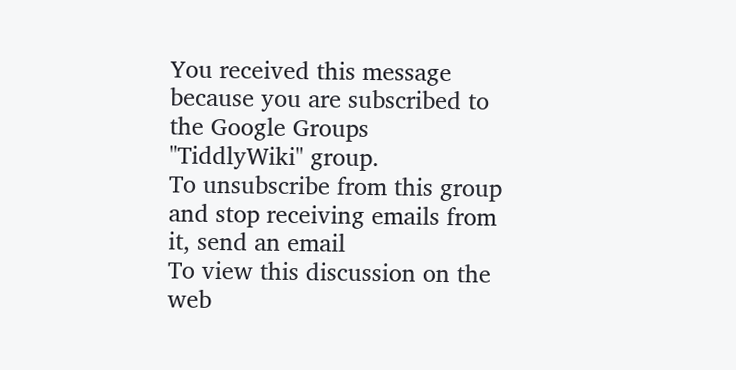You received this message because you are subscribed to the Google Groups
"TiddlyWiki" group.
To unsubscribe from this group and stop receiving emails from it, send an email
To view this discussion on the web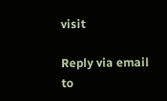visit

Reply via email to